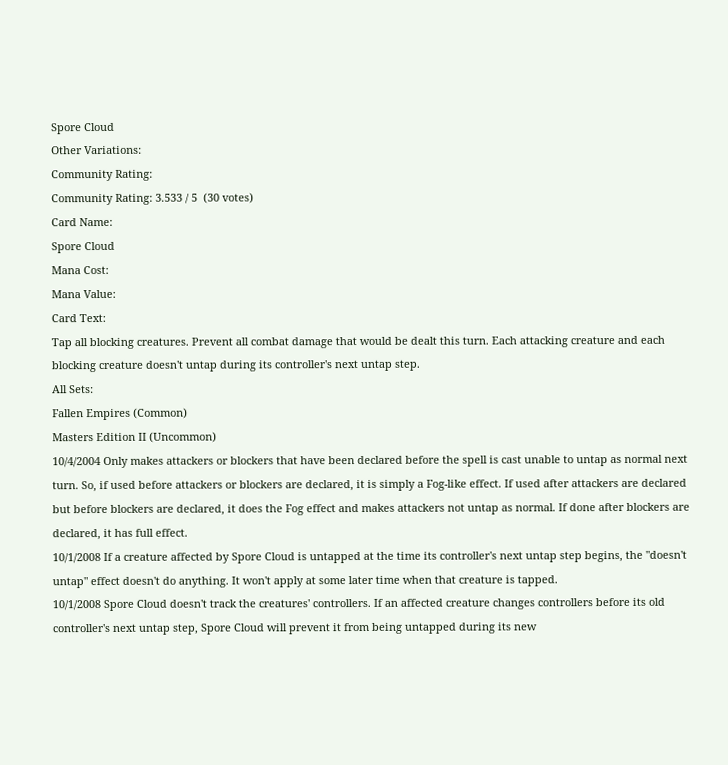Spore Cloud
Other Variations:
Community Rating:
Community Rating: 3.533 / 5  (30 votes)
Card Name:
Spore Cloud
Mana Cost:
Mana Value:
Card Text:
Tap all blocking creatures. Prevent all combat damage that would be dealt this turn. Each attacking creature and each blocking creature doesn't untap during its controller's next untap step.
All Sets:
Fallen Empires (Common)
Masters Edition II (Uncommon)
10/4/2004 Only makes attackers or blockers that have been declared before the spell is cast unable to untap as normal next turn. So, if used before attackers or blockers are declared, it is simply a Fog-like effect. If used after attackers are declared but before blockers are declared, it does the Fog effect and makes attackers not untap as normal. If done after blockers are declared, it has full effect.
10/1/2008 If a creature affected by Spore Cloud is untapped at the time its controller's next untap step begins, the "doesn't untap" effect doesn't do anything. It won't apply at some later time when that creature is tapped.
10/1/2008 Spore Cloud doesn't track the creatures' controllers. If an affected creature changes controllers before its old controller's next untap step, Spore Cloud will prevent it from being untapped during its new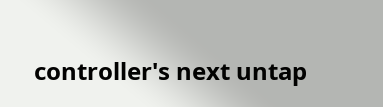controller's next untap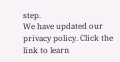step.
We have updated our privacy policy. Click the link to learn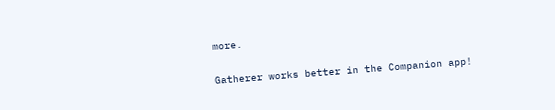more.

Gatherer works better in the Companion app!